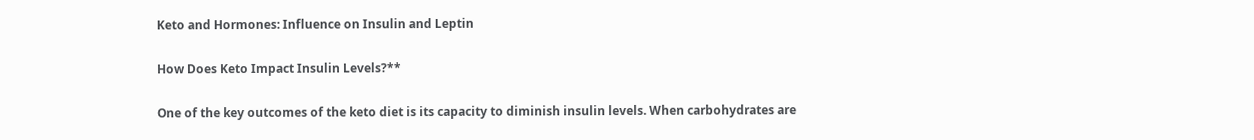Keto and Hormones: Influence on Insulin and Leptin

How Does Keto Impact Insulin Levels?**

One of the key outcomes of the keto diet is its capacity to diminish insulin levels. When carbohydrates are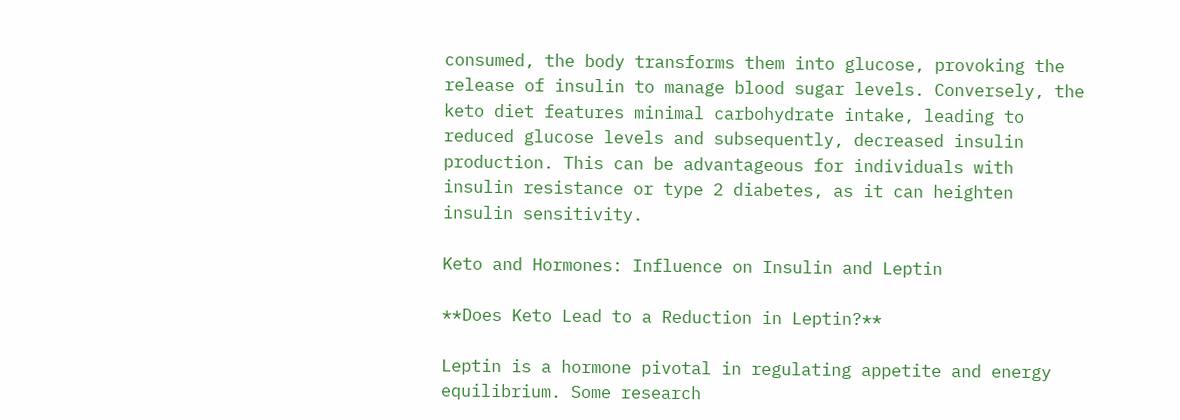consumed, the body transforms them into glucose, provoking the release of insulin to manage blood sugar levels. Conversely, the keto diet features minimal carbohydrate intake, leading to reduced glucose levels and subsequently, decreased insulin production. This can be advantageous for individuals with insulin resistance or type 2 diabetes, as it can heighten insulin sensitivity.

Keto and Hormones: Influence on Insulin and Leptin

**Does Keto Lead to a Reduction in Leptin?**

Leptin is a hormone pivotal in regulating appetite and energy equilibrium. Some research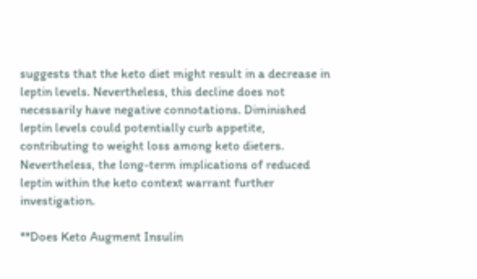suggests that the keto diet might result in a decrease in leptin levels. Nevertheless, this decline does not necessarily have negative connotations. Diminished leptin levels could potentially curb appetite, contributing to weight loss among keto dieters. Nevertheless, the long-term implications of reduced leptin within the keto context warrant further investigation.

**Does Keto Augment Insulin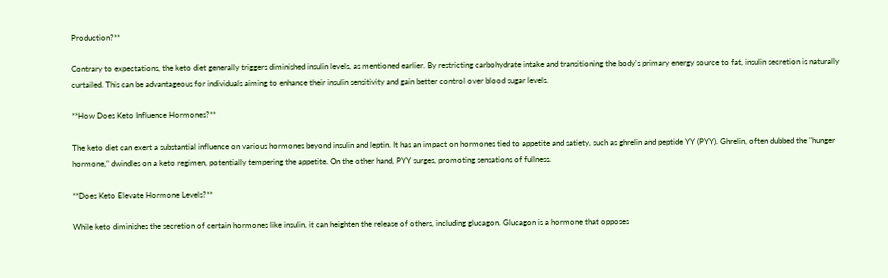Production?**

Contrary to expectations, the keto diet generally triggers diminished insulin levels, as mentioned earlier. By restricting carbohydrate intake and transitioning the body's primary energy source to fat, insulin secretion is naturally curtailed. This can be advantageous for individuals aiming to enhance their insulin sensitivity and gain better control over blood sugar levels.

**How Does Keto Influence Hormones?**

The keto diet can exert a substantial influence on various hormones beyond insulin and leptin. It has an impact on hormones tied to appetite and satiety, such as ghrelin and peptide YY (PYY). Ghrelin, often dubbed the "hunger hormone," dwindles on a keto regimen, potentially tempering the appetite. On the other hand, PYY surges, promoting sensations of fullness.

**Does Keto Elevate Hormone Levels?**

While keto diminishes the secretion of certain hormones like insulin, it can heighten the release of others, including glucagon. Glucagon is a hormone that opposes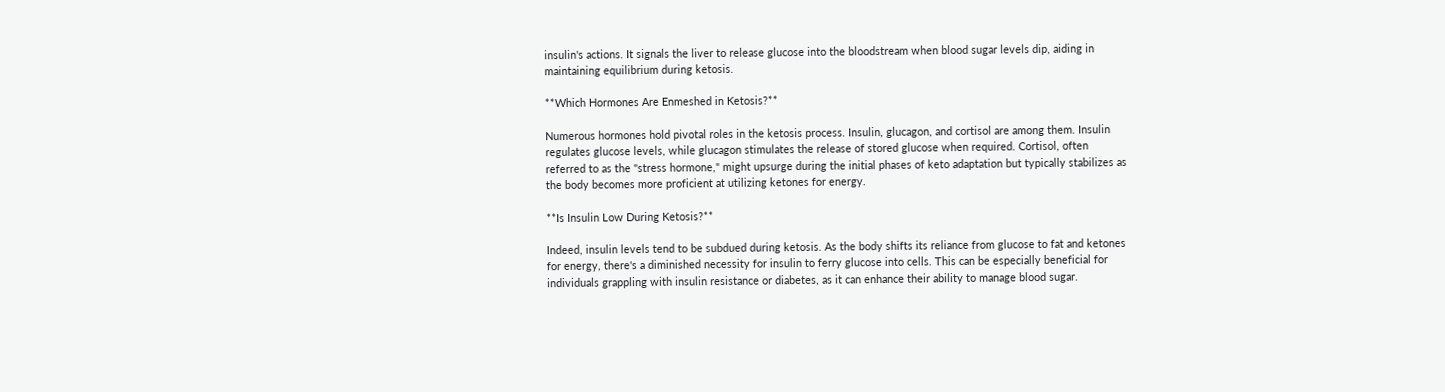insulin's actions. It signals the liver to release glucose into the bloodstream when blood sugar levels dip, aiding in maintaining equilibrium during ketosis.

**Which Hormones Are Enmeshed in Ketosis?**

Numerous hormones hold pivotal roles in the ketosis process. Insulin, glucagon, and cortisol are among them. Insulin regulates glucose levels, while glucagon stimulates the release of stored glucose when required. Cortisol, often referred to as the "stress hormone," might upsurge during the initial phases of keto adaptation but typically stabilizes as the body becomes more proficient at utilizing ketones for energy.

**Is Insulin Low During Ketosis?**

Indeed, insulin levels tend to be subdued during ketosis. As the body shifts its reliance from glucose to fat and ketones for energy, there's a diminished necessity for insulin to ferry glucose into cells. This can be especially beneficial for individuals grappling with insulin resistance or diabetes, as it can enhance their ability to manage blood sugar.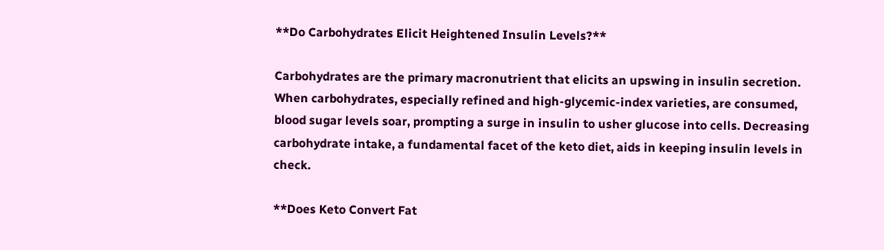**Do Carbohydrates Elicit Heightened Insulin Levels?**

Carbohydrates are the primary macronutrient that elicits an upswing in insulin secretion. When carbohydrates, especially refined and high-glycemic-index varieties, are consumed, blood sugar levels soar, prompting a surge in insulin to usher glucose into cells. Decreasing carbohydrate intake, a fundamental facet of the keto diet, aids in keeping insulin levels in check.

**Does Keto Convert Fat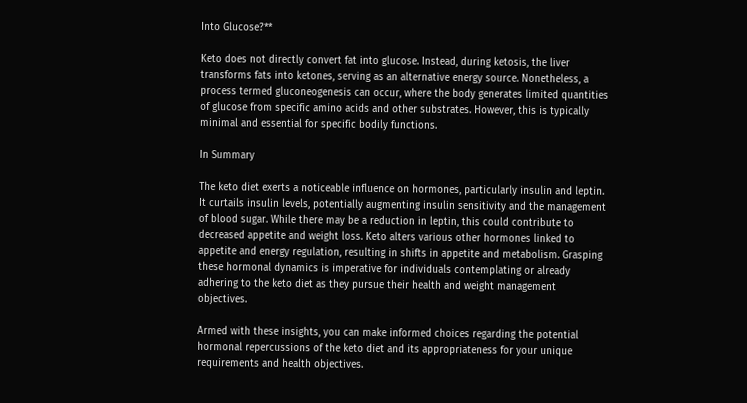Into Glucose?**

Keto does not directly convert fat into glucose. Instead, during ketosis, the liver transforms fats into ketones, serving as an alternative energy source. Nonetheless, a process termed gluconeogenesis can occur, where the body generates limited quantities of glucose from specific amino acids and other substrates. However, this is typically minimal and essential for specific bodily functions.

In Summary

The keto diet exerts a noticeable influence on hormones, particularly insulin and leptin. It curtails insulin levels, potentially augmenting insulin sensitivity and the management of blood sugar. While there may be a reduction in leptin, this could contribute to decreased appetite and weight loss. Keto alters various other hormones linked to appetite and energy regulation, resulting in shifts in appetite and metabolism. Grasping these hormonal dynamics is imperative for individuals contemplating or already adhering to the keto diet as they pursue their health and weight management objectives.

Armed with these insights, you can make informed choices regarding the potential hormonal repercussions of the keto diet and its appropriateness for your unique requirements and health objectives.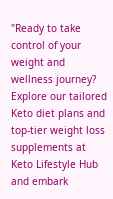"Ready to take control of your weight and wellness journey? Explore our tailored Keto diet plans and top-tier weight loss supplements at Keto Lifestyle Hub and embark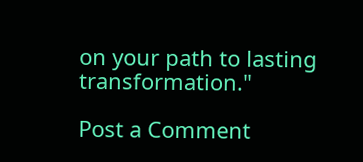on your path to lasting transformation."

Post a Comment